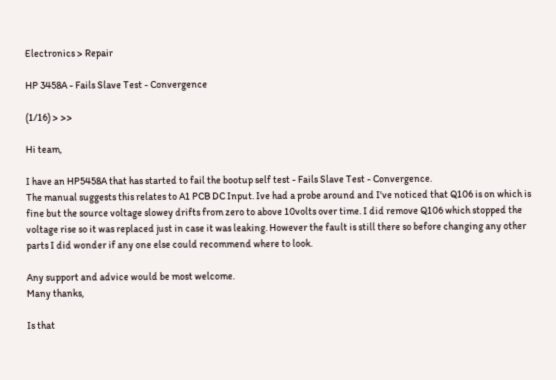Electronics > Repair

HP 3458A - Fails Slave Test - Convergence

(1/16) > >>

Hi team,

I have an HP5458A that has started to fail the bootup self test - Fails Slave Test - Convergence.
The manual suggests this relates to A1 PCB DC Input. Ive had a probe around and I've noticed that Q106 is on which is fine but the source voltage slowey drifts from zero to above 10volts over time. I did remove Q106 which stopped the voltage rise so it was replaced just in case it was leaking. However the fault is still there so before changing any other parts I did wonder if any one else could recommend where to look.

Any support and advice would be most welcome.
Many thanks,

Is that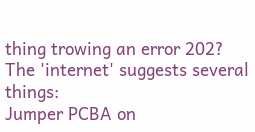thing trowing an error 202?
The 'internet' suggests several things:
Jumper PCBA on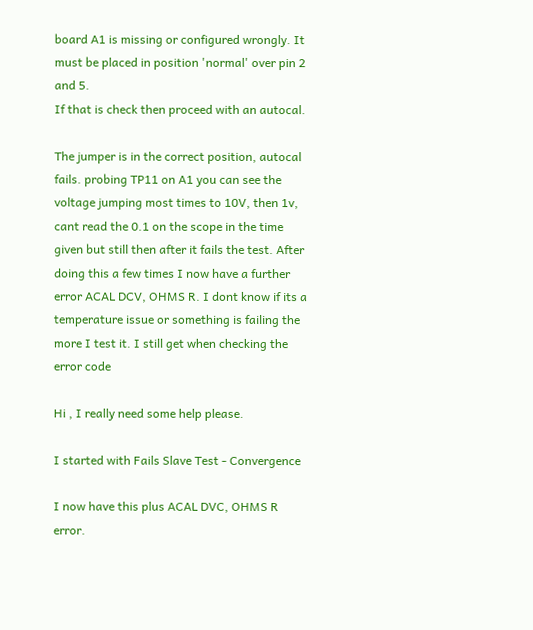board A1 is missing or configured wrongly. It must be placed in position 'normal' over pin 2 and 5.
If that is check then proceed with an autocal.

The jumper is in the correct position, autocal fails. probing TP11 on A1 you can see the voltage jumping most times to 10V, then 1v, cant read the 0.1 on the scope in the time given but still then after it fails the test. After doing this a few times I now have a further error ACAL DCV, OHMS R. I dont know if its a temperature issue or something is failing the more I test it. I still get when checking the error code

Hi , I really need some help please.

I started with Fails Slave Test - Convergence

I now have this plus ACAL DVC, OHMS R error.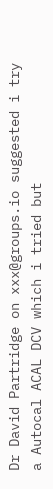Dr David Partridge on xxx@groups.io suggested i try a Autocal ACAL DCV which i tried but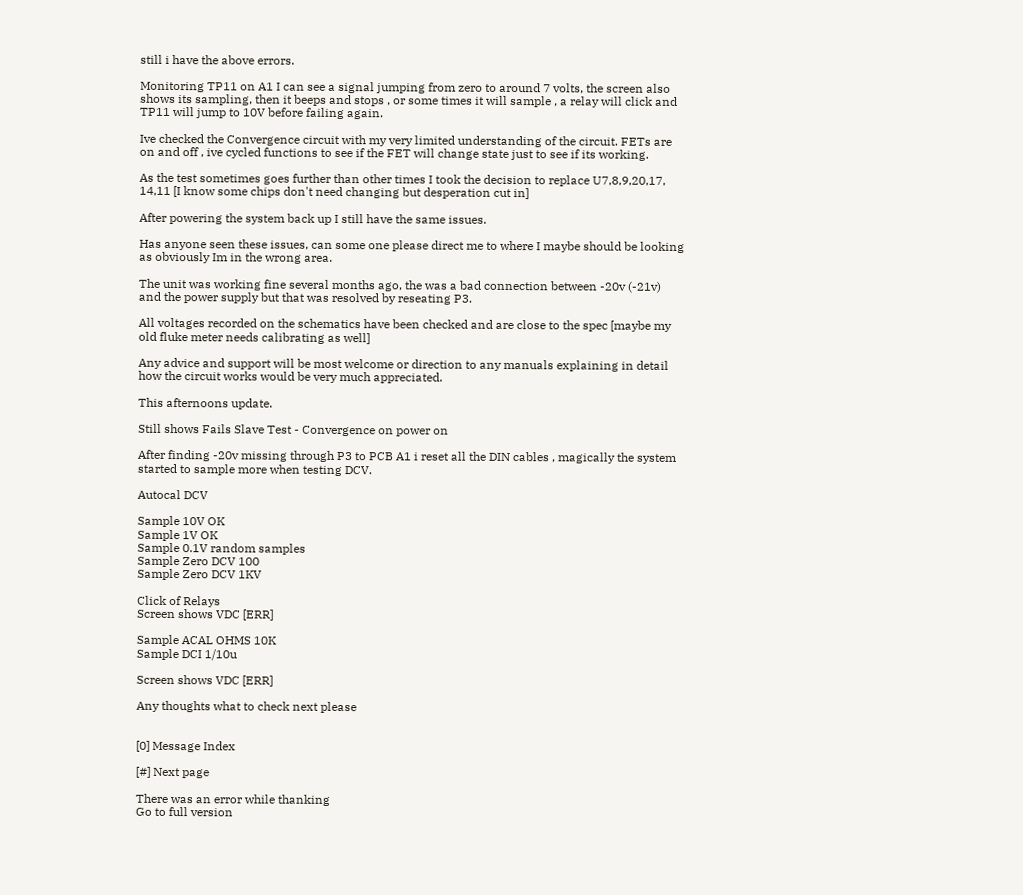still i have the above errors.

Monitoring TP11 on A1 I can see a signal jumping from zero to around 7 volts, the screen also shows its sampling, then it beeps and stops , or some times it will sample , a relay will click and TP11 will jump to 10V before failing again.

Ive checked the Convergence circuit with my very limited understanding of the circuit. FETs are on and off , ive cycled functions to see if the FET will change state just to see if its working.

As the test sometimes goes further than other times I took the decision to replace U7,8,9,20,17, 14,11 [I know some chips don't need changing but desperation cut in]

After powering the system back up I still have the same issues.

Has anyone seen these issues, can some one please direct me to where I maybe should be looking as obviously Im in the wrong area.

The unit was working fine several months ago, the was a bad connection between -20v (-21v) and the power supply but that was resolved by reseating P3.

All voltages recorded on the schematics have been checked and are close to the spec [maybe my old fluke meter needs calibrating as well]

Any advice and support will be most welcome or direction to any manuals explaining in detail how the circuit works would be very much appreciated.

This afternoons update.

Still shows Fails Slave Test - Convergence on power on

After finding -20v missing through P3 to PCB A1 i reset all the DIN cables , magically the system started to sample more when testing DCV.

Autocal DCV

Sample 10V OK
Sample 1V OK
Sample 0.1V random samples
Sample Zero DCV 100
Sample Zero DCV 1KV

Click of Relays
Screen shows VDC [ERR]

Sample ACAL OHMS 10K
Sample DCI 1/10u

Screen shows VDC [ERR]

Any thoughts what to check next please


[0] Message Index

[#] Next page

There was an error while thanking
Go to full version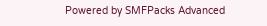Powered by SMFPacks Advanced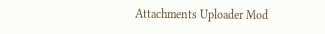Attachments Uploader Mod